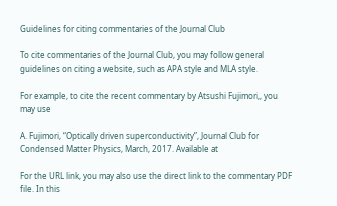Guidelines for citing commentaries of the Journal Club

To cite commentaries of the Journal Club, you may follow general guidelines on citing a website, such as APA style and MLA style.

For example, to cite the recent commentary by Atsushi Fujimori,, you may use

A. Fujimori, “Optically driven superconductivity”, Journal Club for Condensed Matter Physics, March, 2017. Available at

For the URL link, you may also use the direct link to the commentary PDF file. In this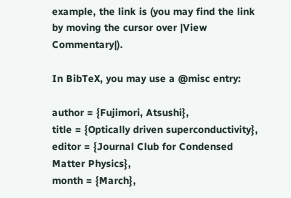example, the link is (you may find the link by moving the cursor over |View Commentary|).

In BibTeX, you may use a @misc entry:

author = {Fujimori, Atsushi},
title = {Optically driven superconductivity},
editor = {Journal Club for Condensed Matter Physics},
month = {March},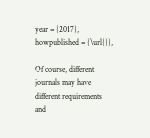year = {2017},
howpublished = {\url{}},

Of course, different journals may have different requirements and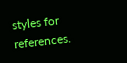styles for references.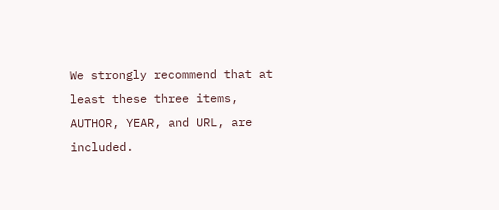We strongly recommend that at least these three items, AUTHOR, YEAR, and URL, are included.